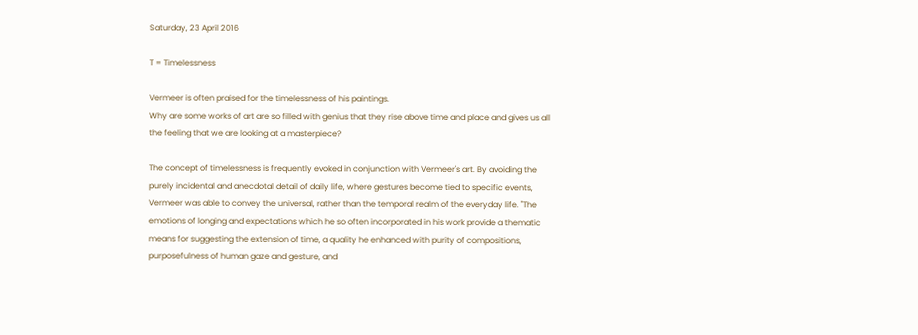Saturday, 23 April 2016

T = Timelessness

Vermeer is often praised for the timelessness of his paintings.
Why are some works of art are so filled with genius that they rise above time and place and gives us all the feeling that we are looking at a masterpiece?

The concept of timelessness is frequently evoked in conjunction with Vermeer's art. By avoiding the purely incidental and anecdotal detail of daily life, where gestures become tied to specific events, Vermeer was able to convey the universal, rather than the temporal realm of the everyday life. "The emotions of longing and expectations which he so often incorporated in his work provide a thematic means for suggesting the extension of time, a quality he enhanced with purity of compositions, purposefulness of human gaze and gesture, and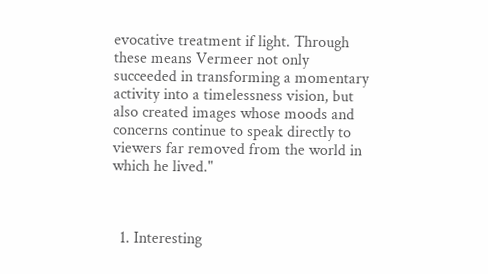evocative treatment if light. Through these means Vermeer not only succeeded in transforming a momentary activity into a timelessness vision, but also created images whose moods and concerns continue to speak directly to viewers far removed from the world in which he lived."



  1. Interesting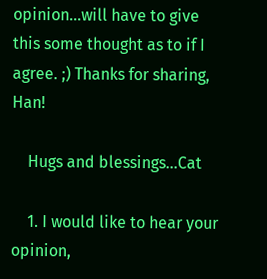opinion...will have to give this some thought as to if I agree. ;) Thanks for sharing, Han!

    Hugs and blessings...Cat

    1. I would like to hear your opinion,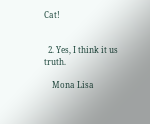Cat!


  2. Yes, I think it us truth.

    Mona Lisa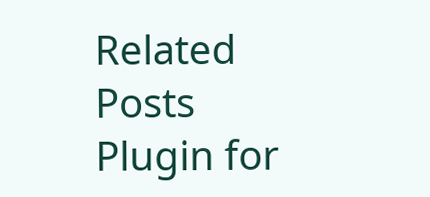Related Posts Plugin for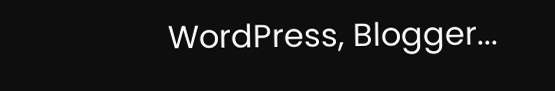WordPress, Blogger...